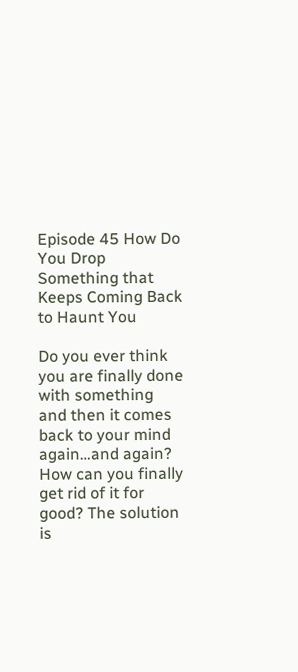Episode 45 How Do You Drop Something that Keeps Coming Back to Haunt You

Do you ever think you are finally done with something and then it comes back to your mind again…and again? How can you finally get rid of it for good? The solution is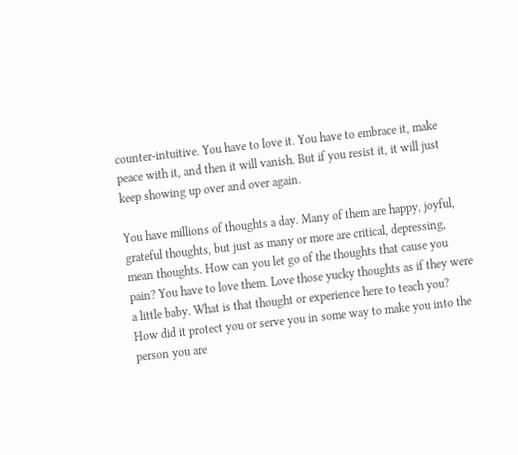counter-intuitive. You have to love it. You have to embrace it, make peace with it, and then it will vanish. But if you resist it, it will just keep showing up over and over again.

You have millions of thoughts a day. Many of them are happy, joyful, grateful thoughts, but just as many or more are critical, depressing, mean thoughts. How can you let go of the thoughts that cause you pain? You have to love them. Love those yucky thoughts as if they were a little baby. What is that thought or experience here to teach you? How did it protect you or serve you in some way to make you into the person you are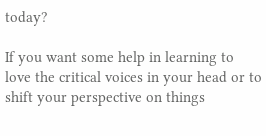today?

If you want some help in learning to love the critical voices in your head or to shift your perspective on things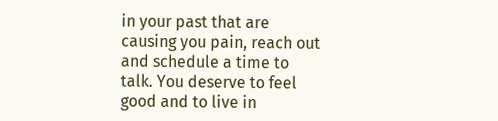in your past that are causing you pain, reach out and schedule a time to talk. You deserve to feel good and to live in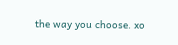the way you choose. xo